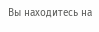Вы находитесь на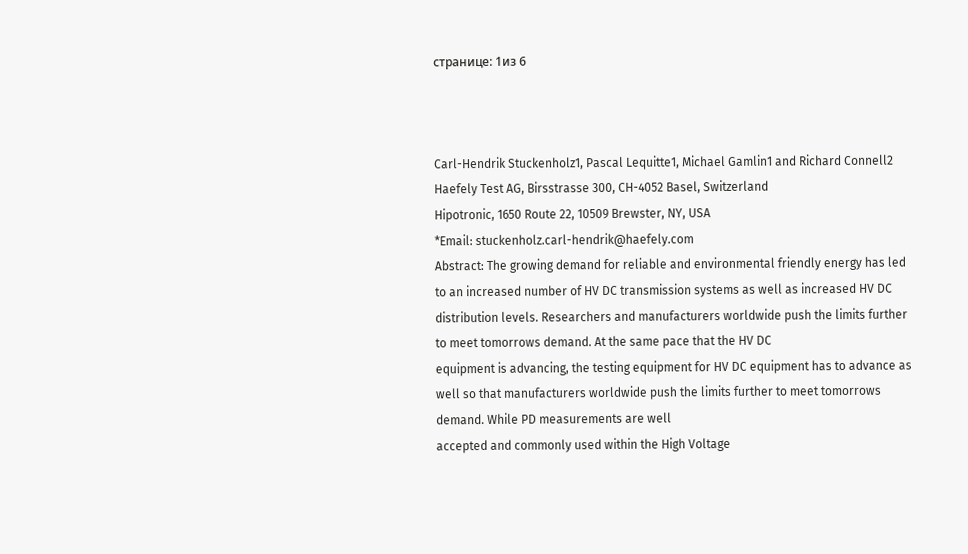странице: 1из 6



Carl-Hendrik Stuckenholz1, Pascal Lequitte1, Michael Gamlin1 and Richard Connell2
Haefely Test AG, Birsstrasse 300, CH-4052 Basel, Switzerland
Hipotronic, 1650 Route 22, 10509 Brewster, NY, USA
*Email: stuckenholz.carl-hendrik@haefely.com
Abstract: The growing demand for reliable and environmental friendly energy has led to an increased number of HV DC transmission systems as well as increased HV DC distribution levels. Researchers and manufacturers worldwide push the limits further to meet tomorrows demand. At the same pace that the HV DC
equipment is advancing, the testing equipment for HV DC equipment has to advance as well so that manufacturers worldwide push the limits further to meet tomorrows demand. While PD measurements are well
accepted and commonly used within the High Voltage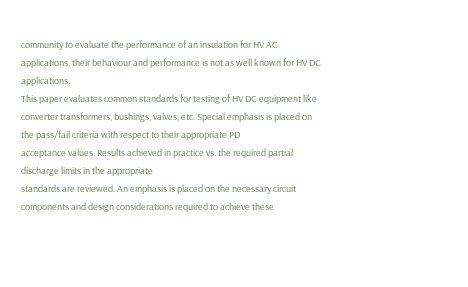community to evaluate the performance of an insulation for HV AC applications, their behaviour and performance is not as well known for HV DC applications.
This paper evaluates common standards for testing of HV DC equipment like converter transformers, bushings, valves, etc. Special emphasis is placed on the pass/fail criteria with respect to their appropriate PD
acceptance values. Results achieved in practice vs. the required partial discharge limits in the appropriate
standards are reviewed. An emphasis is placed on the necessary circuit components and design considerations required to achieve these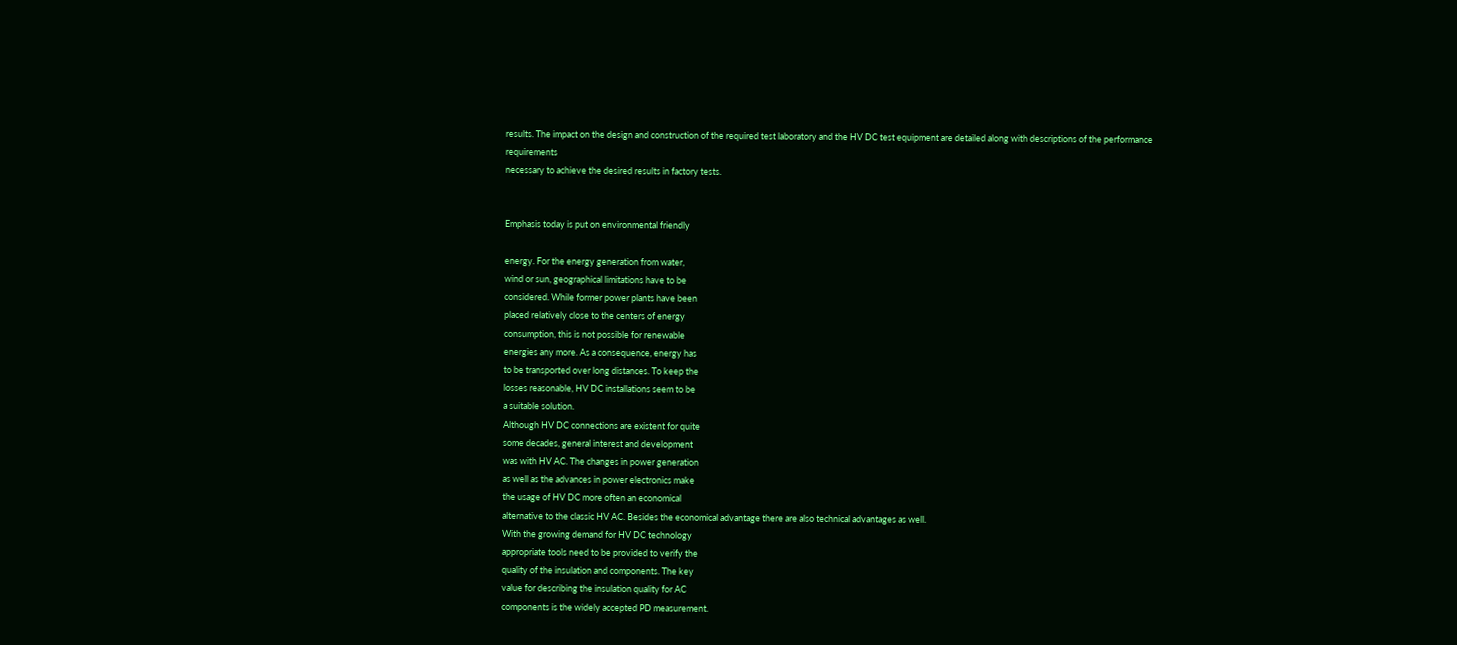results. The impact on the design and construction of the required test laboratory and the HV DC test equipment are detailed along with descriptions of the performance requirements
necessary to achieve the desired results in factory tests.


Emphasis today is put on environmental friendly

energy. For the energy generation from water,
wind or sun, geographical limitations have to be
considered. While former power plants have been
placed relatively close to the centers of energy
consumption, this is not possible for renewable
energies any more. As a consequence, energy has
to be transported over long distances. To keep the
losses reasonable, HV DC installations seem to be
a suitable solution.
Although HV DC connections are existent for quite
some decades, general interest and development
was with HV AC. The changes in power generation
as well as the advances in power electronics make
the usage of HV DC more often an economical
alternative to the classic HV AC. Besides the economical advantage there are also technical advantages as well.
With the growing demand for HV DC technology
appropriate tools need to be provided to verify the
quality of the insulation and components. The key
value for describing the insulation quality for AC
components is the widely accepted PD measurement.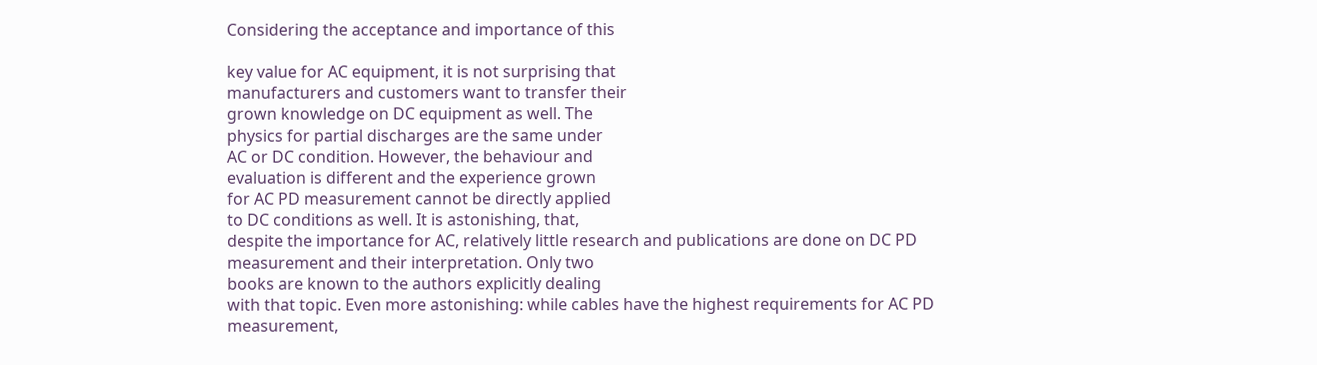Considering the acceptance and importance of this

key value for AC equipment, it is not surprising that
manufacturers and customers want to transfer their
grown knowledge on DC equipment as well. The
physics for partial discharges are the same under
AC or DC condition. However, the behaviour and
evaluation is different and the experience grown
for AC PD measurement cannot be directly applied
to DC conditions as well. It is astonishing, that,
despite the importance for AC, relatively little research and publications are done on DC PD
measurement and their interpretation. Only two
books are known to the authors explicitly dealing
with that topic. Even more astonishing: while cables have the highest requirements for AC PD
measurement,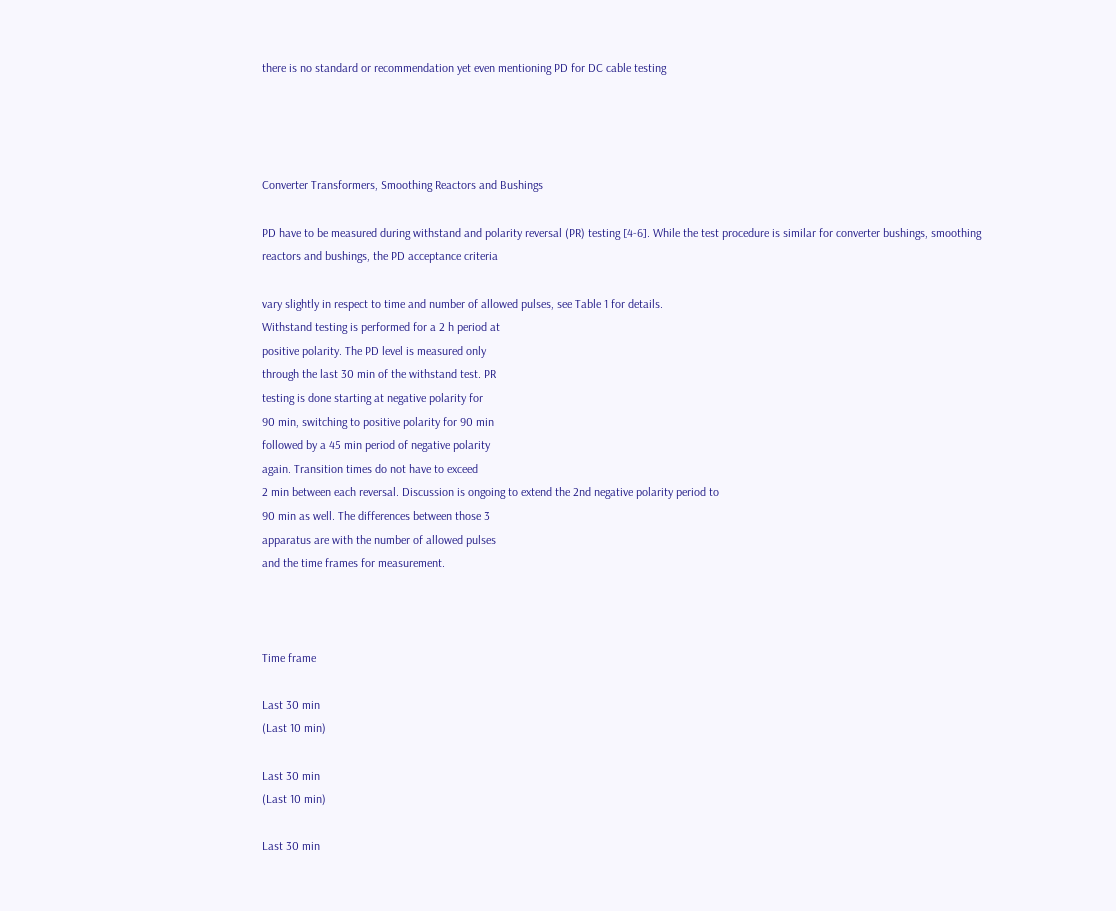there is no standard or recommendation yet even mentioning PD for DC cable testing




Converter Transformers, Smoothing Reactors and Bushings

PD have to be measured during withstand and polarity reversal (PR) testing [4-6]. While the test procedure is similar for converter bushings, smoothing
reactors and bushings, the PD acceptance criteria

vary slightly in respect to time and number of allowed pulses, see Table 1 for details.
Withstand testing is performed for a 2 h period at
positive polarity. The PD level is measured only
through the last 30 min of the withstand test. PR
testing is done starting at negative polarity for
90 min, switching to positive polarity for 90 min
followed by a 45 min period of negative polarity
again. Transition times do not have to exceed
2 min between each reversal. Discussion is ongoing to extend the 2nd negative polarity period to
90 min as well. The differences between those 3
apparatus are with the number of allowed pulses
and the time frames for measurement.



Time frame

Last 30 min
(Last 10 min)

Last 30 min
(Last 10 min)

Last 30 min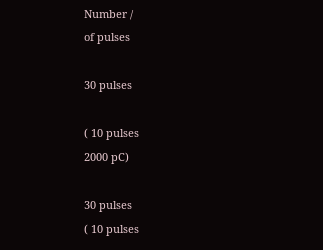Number /
of pulses

30 pulses

( 10 pulses
2000 pC)

30 pulses
( 10 pulses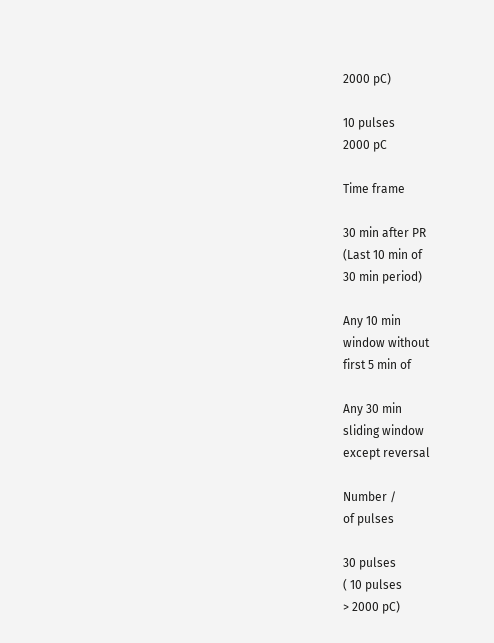2000 pC)

10 pulses
2000 pC

Time frame

30 min after PR
(Last 10 min of
30 min period)

Any 10 min
window without
first 5 min of

Any 30 min
sliding window
except reversal

Number /
of pulses

30 pulses
( 10 pulses
> 2000 pC)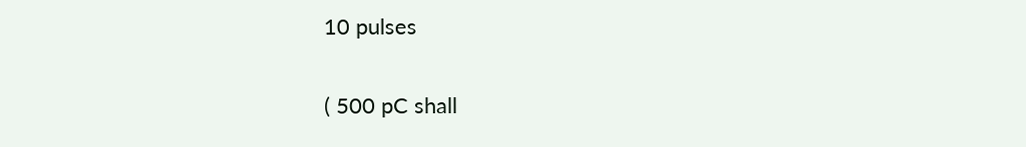10 pulses

( 500 pC shall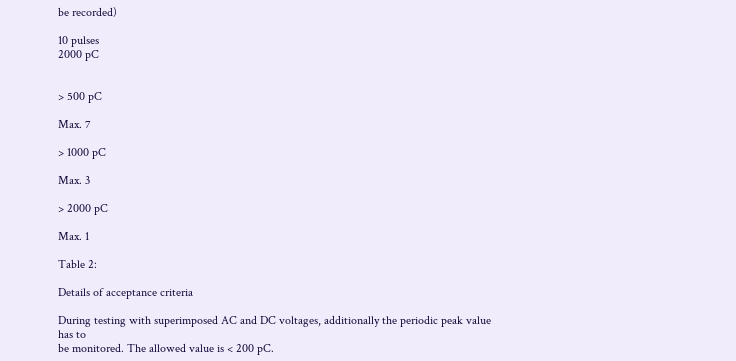be recorded)

10 pulses
2000 pC


> 500 pC

Max. 7

> 1000 pC

Max. 3

> 2000 pC

Max. 1

Table 2:

Details of acceptance criteria

During testing with superimposed AC and DC voltages, additionally the periodic peak value has to
be monitored. The allowed value is < 200 pC.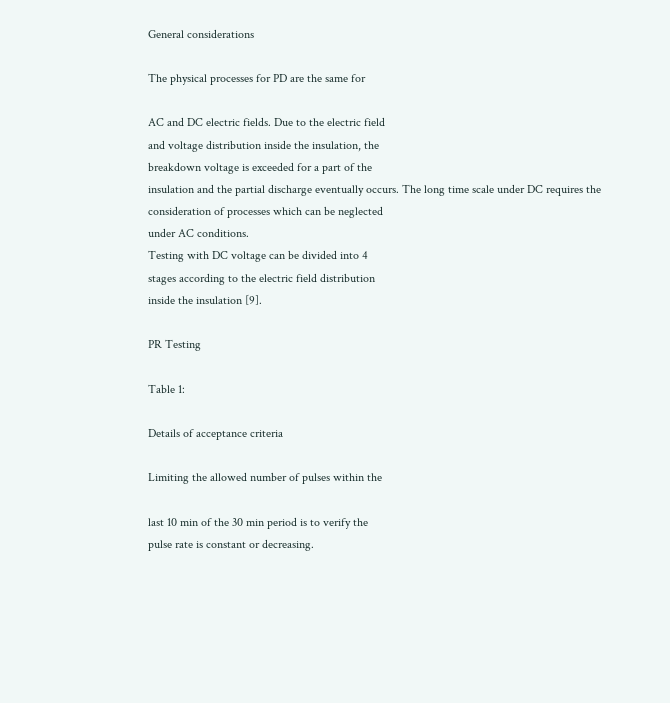General considerations

The physical processes for PD are the same for

AC and DC electric fields. Due to the electric field
and voltage distribution inside the insulation, the
breakdown voltage is exceeded for a part of the
insulation and the partial discharge eventually occurs. The long time scale under DC requires the
consideration of processes which can be neglected
under AC conditions.
Testing with DC voltage can be divided into 4
stages according to the electric field distribution
inside the insulation [9].

PR Testing

Table 1:

Details of acceptance criteria

Limiting the allowed number of pulses within the

last 10 min of the 30 min period is to verify the
pulse rate is constant or decreasing.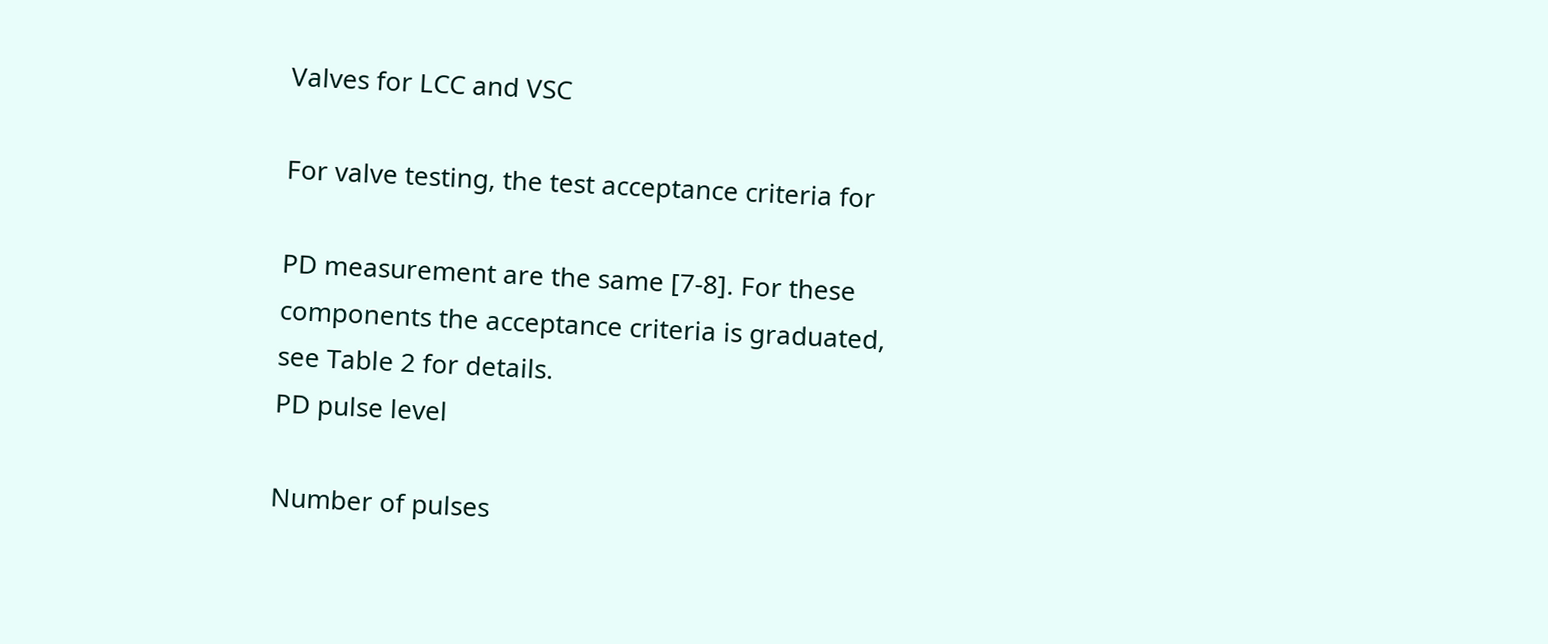Valves for LCC and VSC

For valve testing, the test acceptance criteria for

PD measurement are the same [7-8]. For these
components the acceptance criteria is graduated,
see Table 2 for details.
PD pulse level

Number of pulses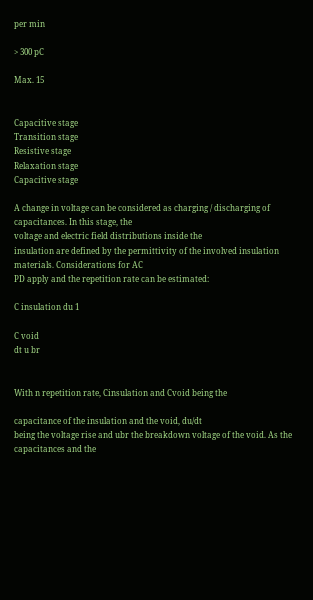per min

> 300 pC

Max. 15


Capacitive stage
Transition stage
Resistive stage
Relaxation stage
Capacitive stage

A change in voltage can be considered as charging / discharging of capacitances. In this stage, the
voltage and electric field distributions inside the
insulation are defined by the permittivity of the involved insulation materials. Considerations for AC
PD apply and the repetition rate can be estimated:

C insulation du 1

C void
dt u br


With n repetition rate, Cinsulation and Cvoid being the

capacitance of the insulation and the void, du/dt
being the voltage rise and ubr the breakdown voltage of the void. As the capacitances and the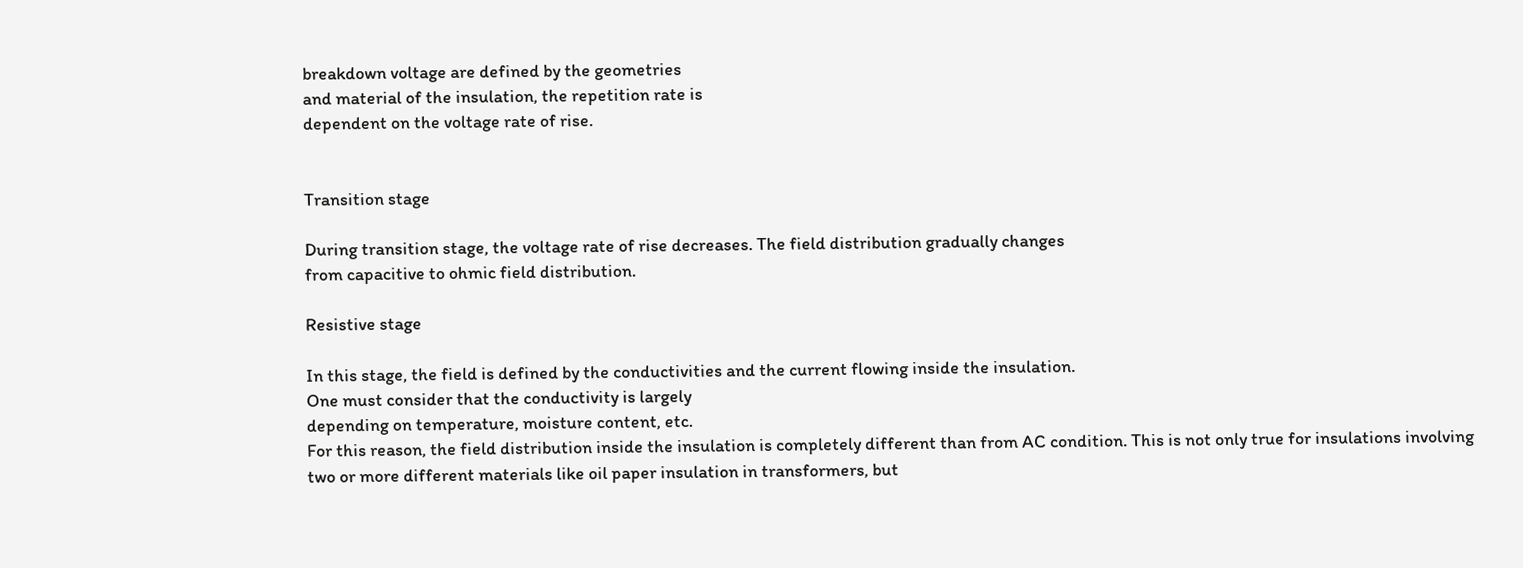breakdown voltage are defined by the geometries
and material of the insulation, the repetition rate is
dependent on the voltage rate of rise.


Transition stage

During transition stage, the voltage rate of rise decreases. The field distribution gradually changes
from capacitive to ohmic field distribution.

Resistive stage

In this stage, the field is defined by the conductivities and the current flowing inside the insulation.
One must consider that the conductivity is largely
depending on temperature, moisture content, etc.
For this reason, the field distribution inside the insulation is completely different than from AC condition. This is not only true for insulations involving
two or more different materials like oil paper insulation in transformers, but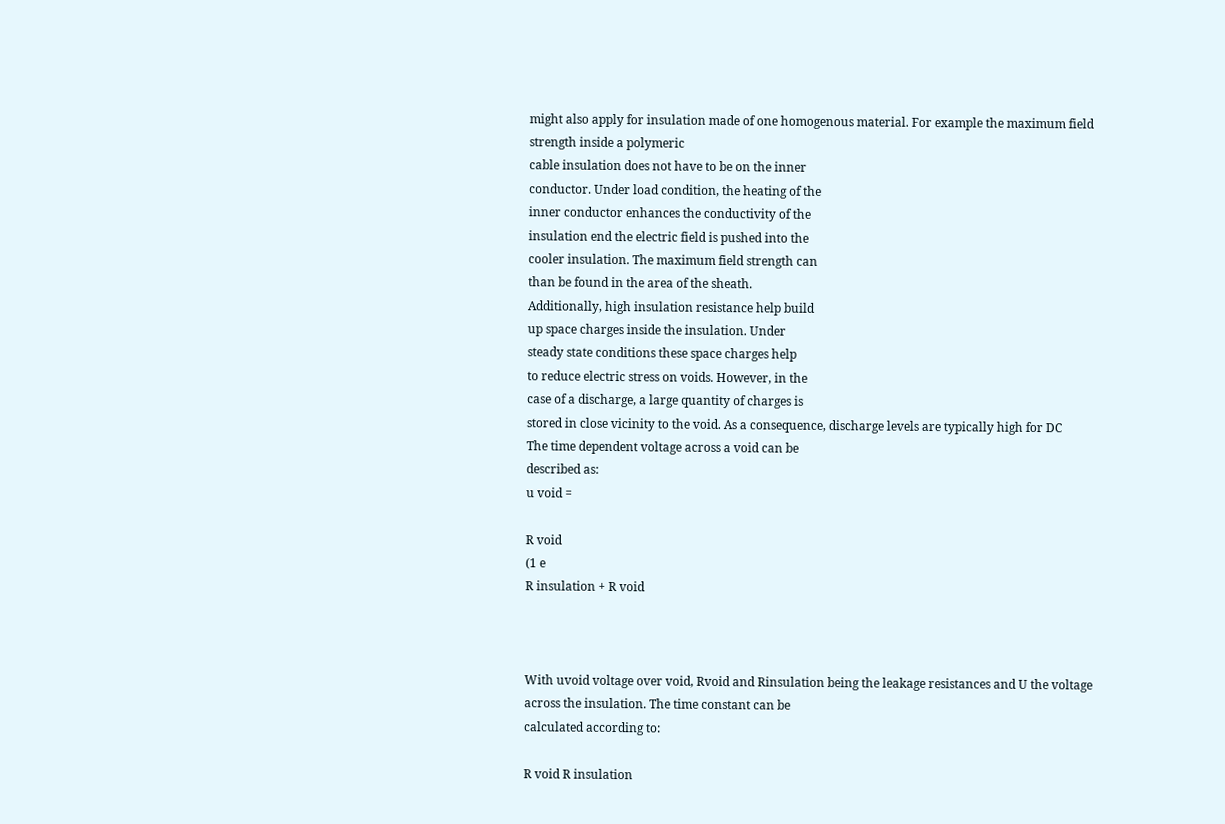might also apply for insulation made of one homogenous material. For example the maximum field strength inside a polymeric
cable insulation does not have to be on the inner
conductor. Under load condition, the heating of the
inner conductor enhances the conductivity of the
insulation end the electric field is pushed into the
cooler insulation. The maximum field strength can
than be found in the area of the sheath.
Additionally, high insulation resistance help build
up space charges inside the insulation. Under
steady state conditions these space charges help
to reduce electric stress on voids. However, in the
case of a discharge, a large quantity of charges is
stored in close vicinity to the void. As a consequence, discharge levels are typically high for DC
The time dependent voltage across a void can be
described as:
u void =

R void
(1 e
R insulation + R void



With uvoid voltage over void, Rvoid and Rinsulation being the leakage resistances and U the voltage
across the insulation. The time constant can be
calculated according to:

R void R insulation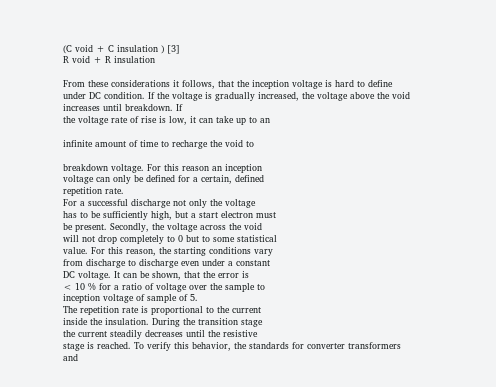(C void + C insulation ) [3]
R void + R insulation

From these considerations it follows, that the inception voltage is hard to define under DC condition. If the voltage is gradually increased, the voltage above the void increases until breakdown. If
the voltage rate of rise is low, it can take up to an

infinite amount of time to recharge the void to

breakdown voltage. For this reason an inception
voltage can only be defined for a certain, defined
repetition rate.
For a successful discharge not only the voltage
has to be sufficiently high, but a start electron must
be present. Secondly, the voltage across the void
will not drop completely to 0 but to some statistical
value. For this reason, the starting conditions vary
from discharge to discharge even under a constant
DC voltage. It can be shown, that the error is
< 10 % for a ratio of voltage over the sample to
inception voltage of sample of 5.
The repetition rate is proportional to the current
inside the insulation. During the transition stage
the current steadily decreases until the resistive
stage is reached. To verify this behavior, the standards for converter transformers and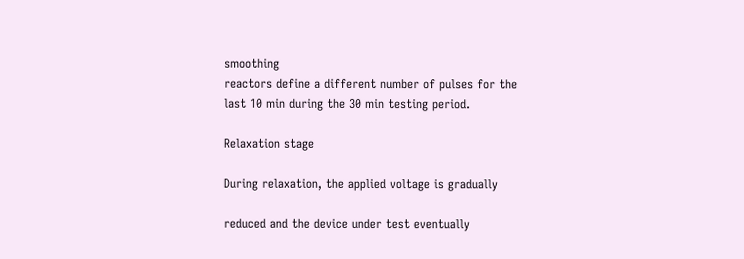smoothing
reactors define a different number of pulses for the
last 10 min during the 30 min testing period.

Relaxation stage

During relaxation, the applied voltage is gradually

reduced and the device under test eventually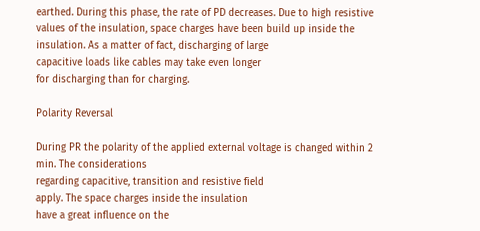earthed. During this phase, the rate of PD decreases. Due to high resistive values of the insulation, space charges have been build up inside the
insulation. As a matter of fact, discharging of large
capacitive loads like cables may take even longer
for discharging than for charging.

Polarity Reversal

During PR the polarity of the applied external voltage is changed within 2 min. The considerations
regarding capacitive, transition and resistive field
apply. The space charges inside the insulation
have a great influence on the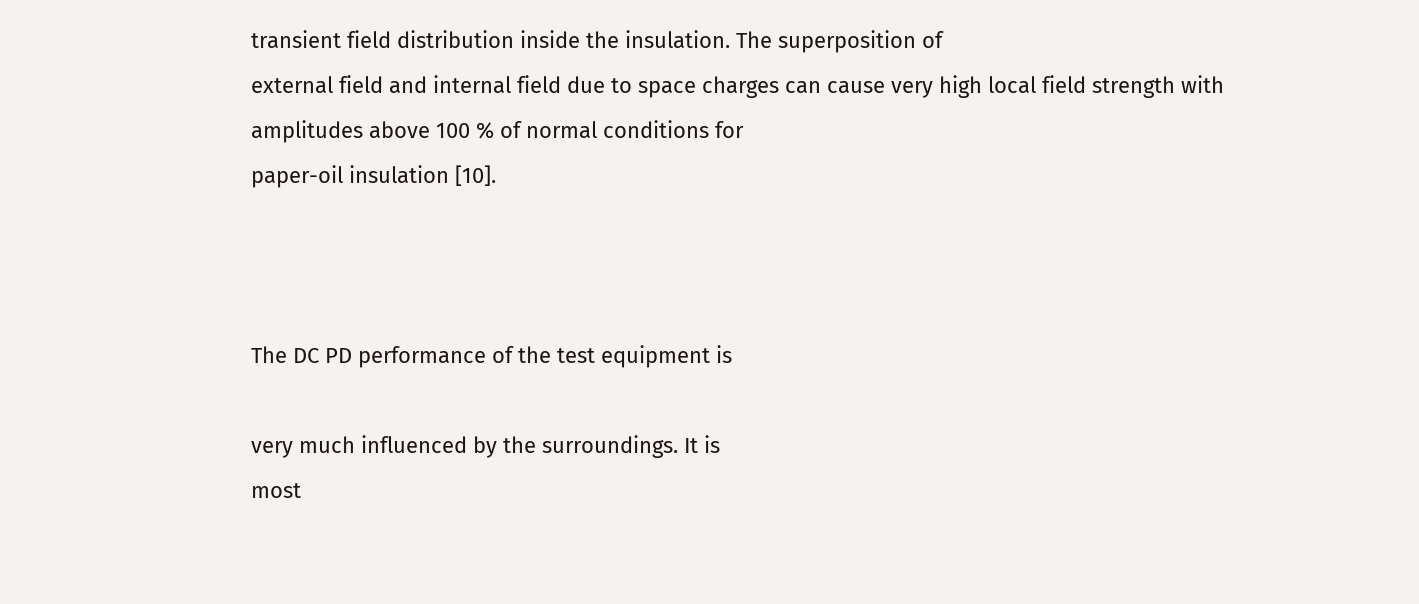transient field distribution inside the insulation. The superposition of
external field and internal field due to space charges can cause very high local field strength with
amplitudes above 100 % of normal conditions for
paper-oil insulation [10].



The DC PD performance of the test equipment is

very much influenced by the surroundings. It is
most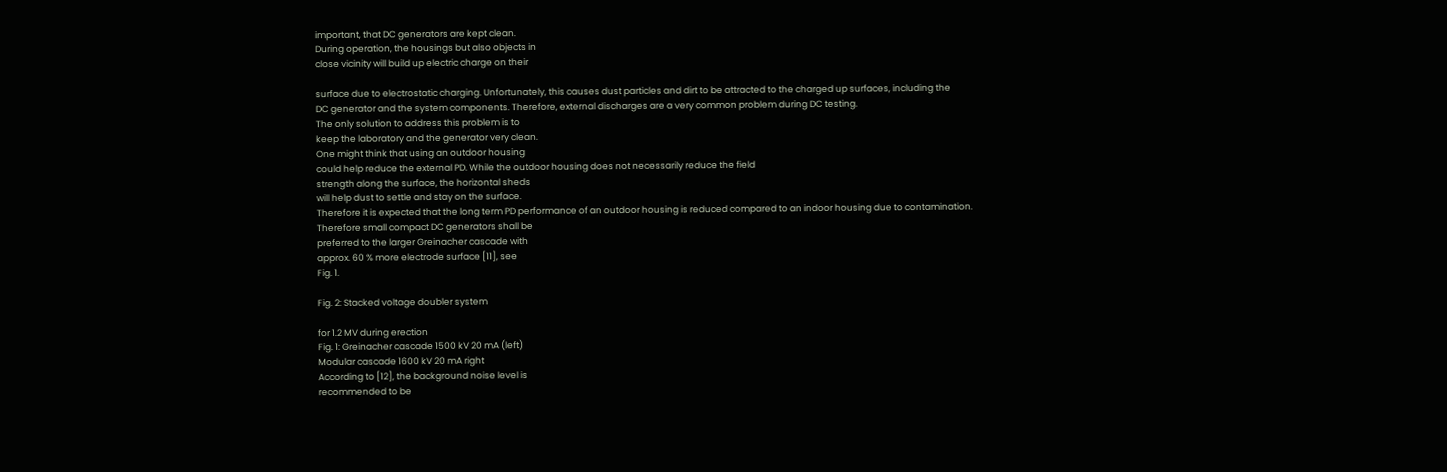important, that DC generators are kept clean.
During operation, the housings but also objects in
close vicinity will build up electric charge on their

surface due to electrostatic charging. Unfortunately, this causes dust particles and dirt to be attracted to the charged up surfaces, including the
DC generator and the system components. Therefore, external discharges are a very common problem during DC testing.
The only solution to address this problem is to
keep the laboratory and the generator very clean.
One might think that using an outdoor housing
could help reduce the external PD. While the outdoor housing does not necessarily reduce the field
strength along the surface, the horizontal sheds
will help dust to settle and stay on the surface.
Therefore it is expected that the long term PD performance of an outdoor housing is reduced compared to an indoor housing due to contamination.
Therefore small compact DC generators shall be
preferred to the larger Greinacher cascade with
approx. 60 % more electrode surface [11], see
Fig. 1.

Fig. 2: Stacked voltage doubler system

for 1.2 MV during erection
Fig. 1: Greinacher cascade 1500 kV 20 mA (left)
Modular cascade 1600 kV 20 mA right
According to [12], the background noise level is
recommended to be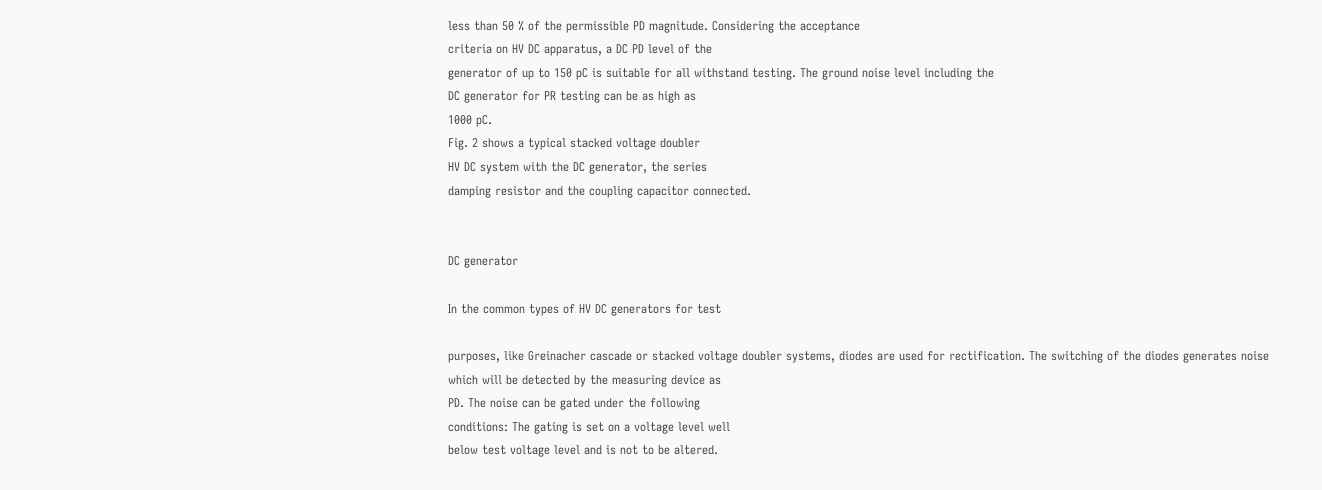less than 50 % of the permissible PD magnitude. Considering the acceptance
criteria on HV DC apparatus, a DC PD level of the
generator of up to 150 pC is suitable for all withstand testing. The ground noise level including the
DC generator for PR testing can be as high as
1000 pC.
Fig. 2 shows a typical stacked voltage doubler
HV DC system with the DC generator, the series
damping resistor and the coupling capacitor connected.


DC generator

In the common types of HV DC generators for test

purposes, like Greinacher cascade or stacked voltage doubler systems, diodes are used for rectification. The switching of the diodes generates noise
which will be detected by the measuring device as
PD. The noise can be gated under the following
conditions: The gating is set on a voltage level well
below test voltage level and is not to be altered.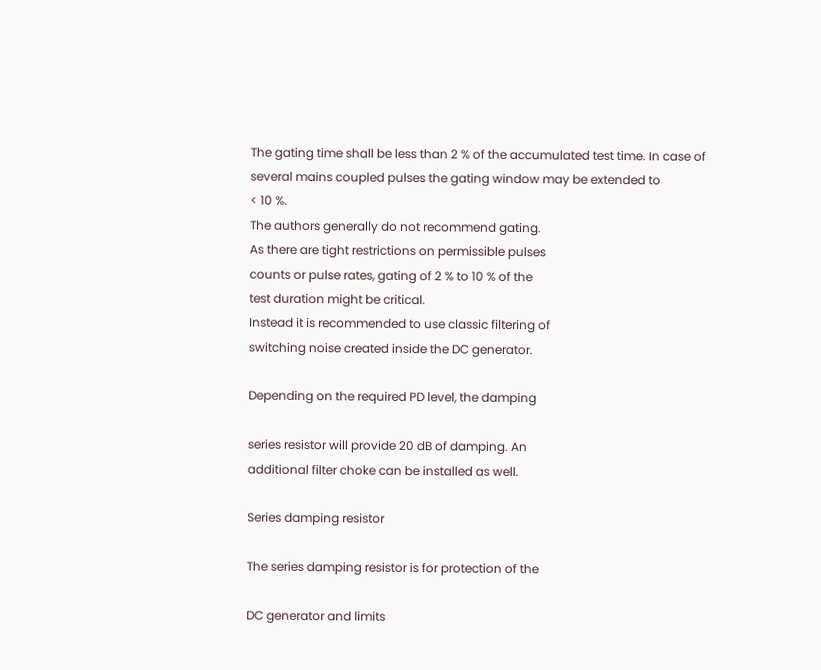The gating time shall be less than 2 % of the accumulated test time. In case of several mains coupled pulses the gating window may be extended to
< 10 %.
The authors generally do not recommend gating.
As there are tight restrictions on permissible pulses
counts or pulse rates, gating of 2 % to 10 % of the
test duration might be critical.
Instead it is recommended to use classic filtering of
switching noise created inside the DC generator.

Depending on the required PD level, the damping

series resistor will provide 20 dB of damping. An
additional filter choke can be installed as well.

Series damping resistor

The series damping resistor is for protection of the

DC generator and limits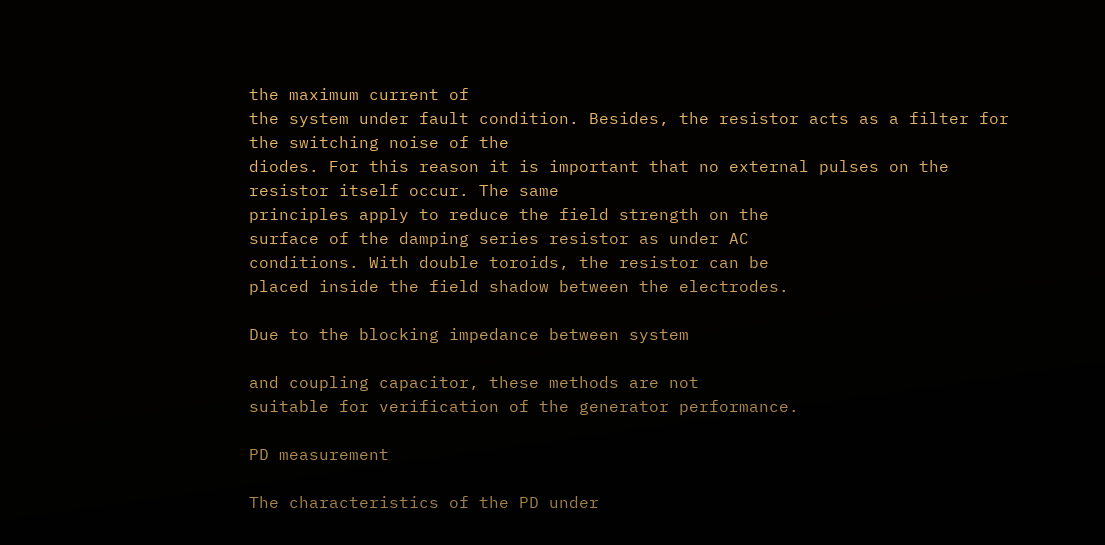the maximum current of
the system under fault condition. Besides, the resistor acts as a filter for the switching noise of the
diodes. For this reason it is important that no external pulses on the resistor itself occur. The same
principles apply to reduce the field strength on the
surface of the damping series resistor as under AC
conditions. With double toroids, the resistor can be
placed inside the field shadow between the electrodes.

Due to the blocking impedance between system

and coupling capacitor, these methods are not
suitable for verification of the generator performance.

PD measurement

The characteristics of the PD under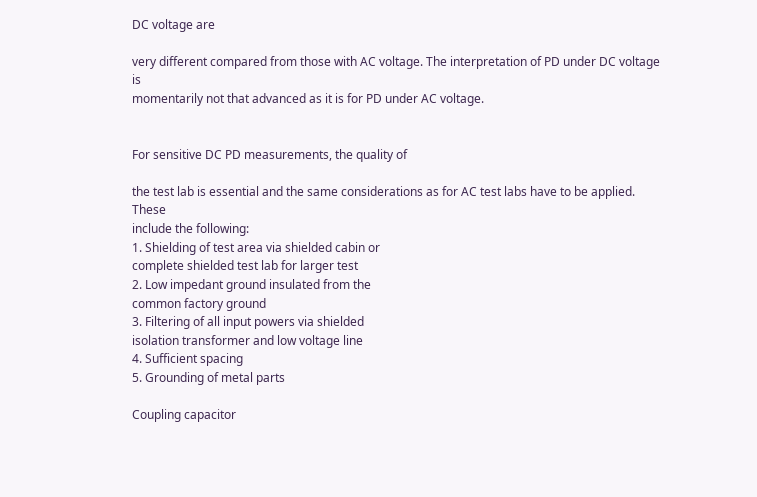DC voltage are

very different compared from those with AC voltage. The interpretation of PD under DC voltage is
momentarily not that advanced as it is for PD under AC voltage.


For sensitive DC PD measurements, the quality of

the test lab is essential and the same considerations as for AC test labs have to be applied. These
include the following:
1. Shielding of test area via shielded cabin or
complete shielded test lab for larger test
2. Low impedant ground insulated from the
common factory ground
3. Filtering of all input powers via shielded
isolation transformer and low voltage line
4. Sufficient spacing
5. Grounding of metal parts

Coupling capacitor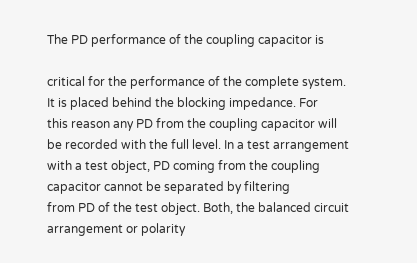The PD performance of the coupling capacitor is

critical for the performance of the complete system.
It is placed behind the blocking impedance. For
this reason any PD from the coupling capacitor will
be recorded with the full level. In a test arrangement with a test object, PD coming from the coupling capacitor cannot be separated by filtering
from PD of the test object. Both, the balanced circuit arrangement or polarity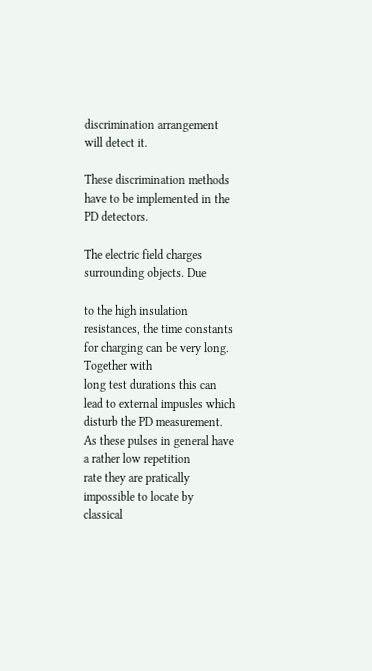discrimination arrangement will detect it.

These discrimination methods have to be implemented in the PD detectors.

The electric field charges surrounding objects. Due

to the high insulation resistances, the time constants for charging can be very long. Together with
long test durations this can lead to external impusles which disturb the PD measurement. As these pulses in general have a rather low repetition
rate they are pratically impossible to locate by
classical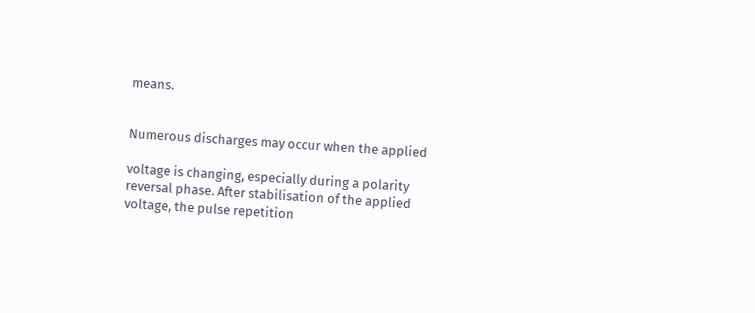means.


Numerous discharges may occur when the applied

voltage is changing, especially during a polarity
reversal phase. After stabilisation of the applied
voltage, the pulse repetition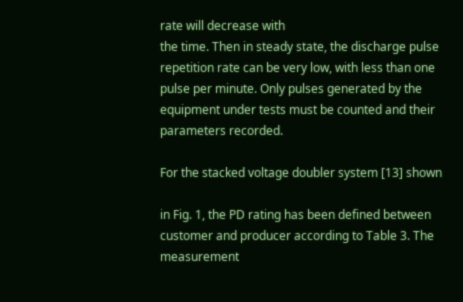rate will decrease with
the time. Then in steady state, the discharge pulse
repetition rate can be very low, with less than one
pulse per minute. Only pulses generated by the
equipment under tests must be counted and their
parameters recorded.

For the stacked voltage doubler system [13] shown

in Fig. 1, the PD rating has been defined between
customer and producer according to Table 3. The
measurement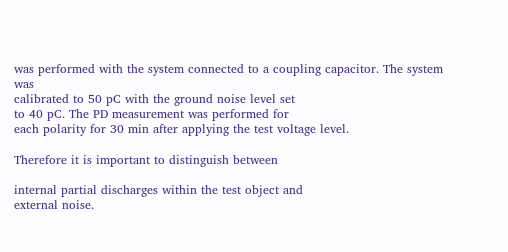was performed with the system connected to a coupling capacitor. The system was
calibrated to 50 pC with the ground noise level set
to 40 pC. The PD measurement was performed for
each polarity for 30 min after applying the test voltage level.

Therefore it is important to distinguish between

internal partial discharges within the test object and
external noise.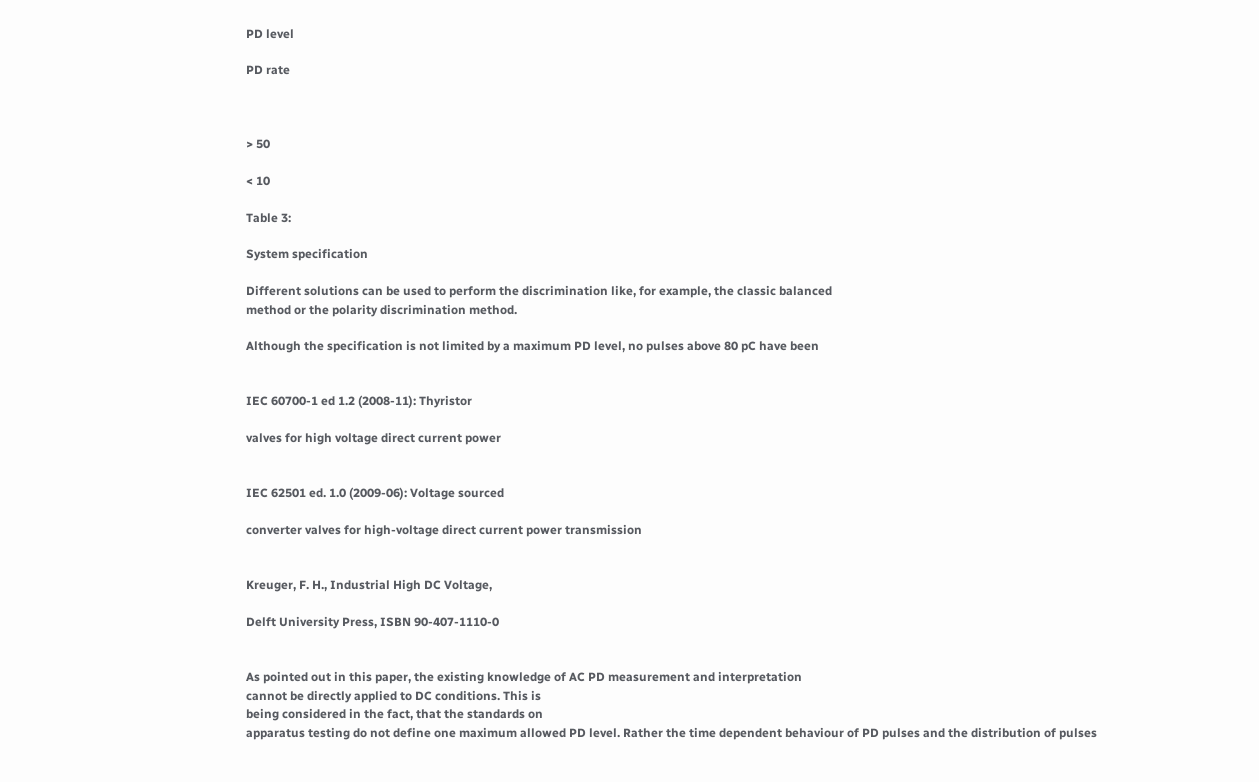PD level

PD rate



> 50

< 10

Table 3:

System specification

Different solutions can be used to perform the discrimination like, for example, the classic balanced
method or the polarity discrimination method.

Although the specification is not limited by a maximum PD level, no pulses above 80 pC have been


IEC 60700-1 ed 1.2 (2008-11): Thyristor

valves for high voltage direct current power


IEC 62501 ed. 1.0 (2009-06): Voltage sourced

converter valves for high-voltage direct current power transmission


Kreuger, F. H., Industrial High DC Voltage,

Delft University Press, ISBN 90-407-1110-0


As pointed out in this paper, the existing knowledge of AC PD measurement and interpretation
cannot be directly applied to DC conditions. This is
being considered in the fact, that the standards on
apparatus testing do not define one maximum allowed PD level. Rather the time dependent behaviour of PD pulses and the distribution of pulses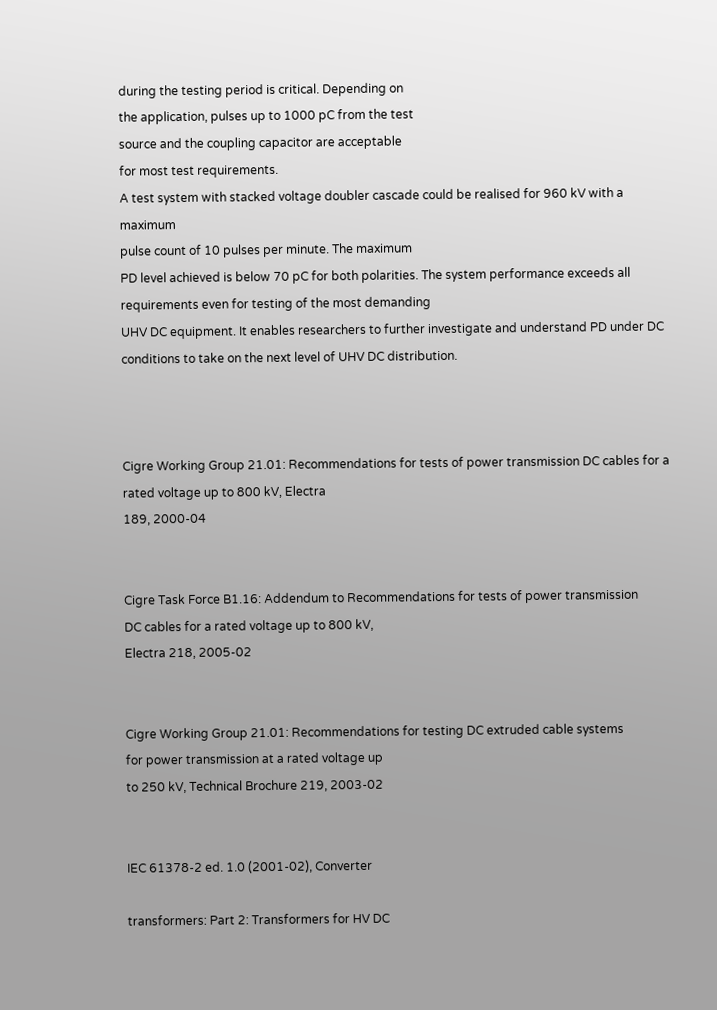during the testing period is critical. Depending on
the application, pulses up to 1000 pC from the test
source and the coupling capacitor are acceptable
for most test requirements.
A test system with stacked voltage doubler cascade could be realised for 960 kV with a maximum
pulse count of 10 pulses per minute. The maximum
PD level achieved is below 70 pC for both polarities. The system performance exceeds all requirements even for testing of the most demanding
UHV DC equipment. It enables researchers to further investigate and understand PD under DC
conditions to take on the next level of UHV DC distribution.



Cigre Working Group 21.01: Recommendations for tests of power transmission DC cables for a rated voltage up to 800 kV, Electra
189, 2000-04


Cigre Task Force B1.16: Addendum to Recommendations for tests of power transmission
DC cables for a rated voltage up to 800 kV,
Electra 218, 2005-02


Cigre Working Group 21.01: Recommendations for testing DC extruded cable systems
for power transmission at a rated voltage up
to 250 kV, Technical Brochure 219, 2003-02


IEC 61378-2 ed. 1.0 (2001-02), Converter

transformers: Part 2: Transformers for HV DC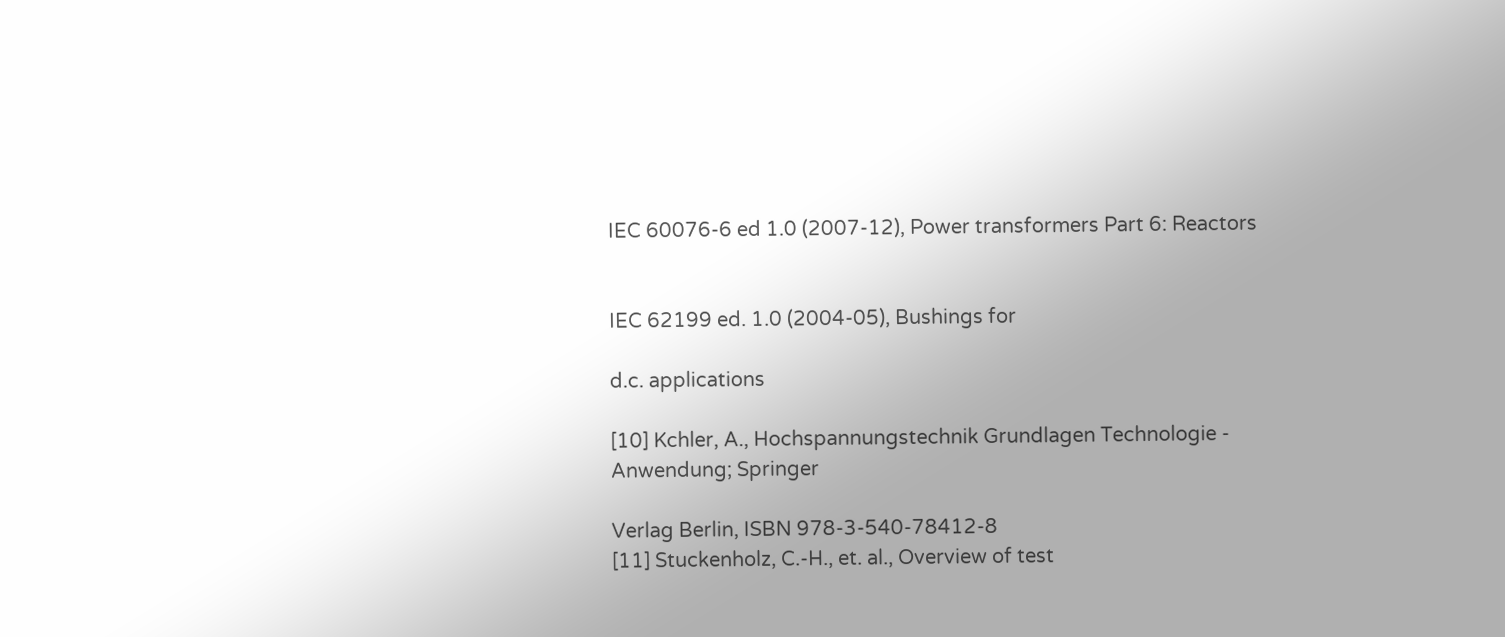IEC 60076-6 ed 1.0 (2007-12), Power transformers Part 6: Reactors


IEC 62199 ed. 1.0 (2004-05), Bushings for

d.c. applications

[10] Kchler, A., Hochspannungstechnik Grundlagen Technologie - Anwendung; Springer

Verlag Berlin, ISBN 978-3-540-78412-8
[11] Stuckenholz, C.-H., et. al., Overview of test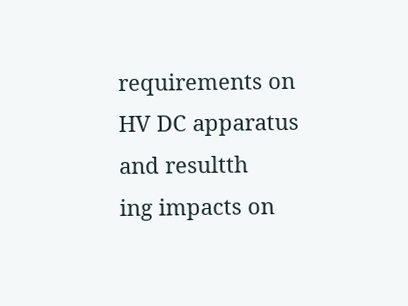requirements on HV DC apparatus and resultth
ing impacts on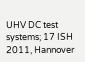UHV DC test systems; 17 ISH
2011, Hannover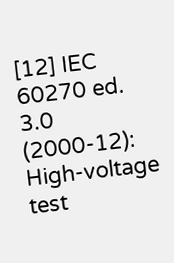[12] IEC 60270 ed. 3.0 (2000-12): High-voltage
test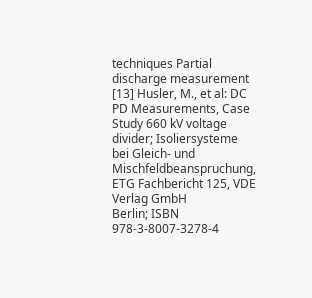techniques Partial discharge measurement
[13] Husler, M., et al: DC PD Measurements, Case Study 660 kV voltage divider; Isoliersysteme bei Gleich- und Mischfeldbeanspruchung,
ETG Fachbericht 125, VDE Verlag GmbH
Berlin; ISBN 978-3-8007-3278-4